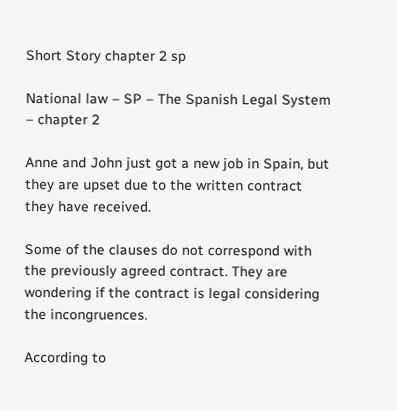Short Story chapter 2 sp

National law – SP – The Spanish Legal System – chapter 2

Anne and John just got a new job in Spain, but they are upset due to the written contract they have received.

Some of the clauses do not correspond with the previously agreed contract. They are wondering if the contract is legal considering the incongruences.

According to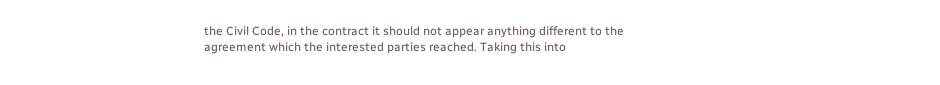the Civil Code, in the contract it should not appear anything different to the agreement which the interested parties reached. Taking this into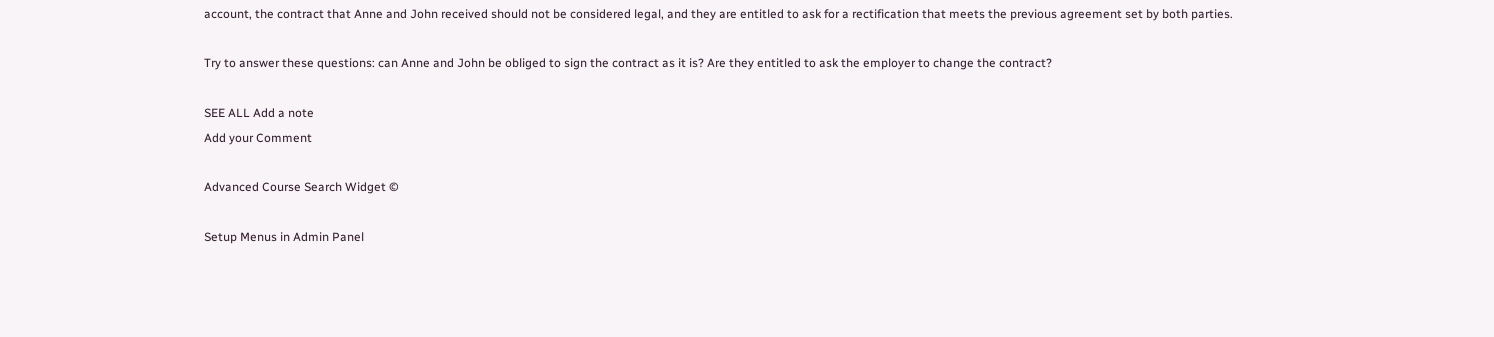account, the contract that Anne and John received should not be considered legal, and they are entitled to ask for a rectification that meets the previous agreement set by both parties.

Try to answer these questions: can Anne and John be obliged to sign the contract as it is? Are they entitled to ask the employer to change the contract?

SEE ALL Add a note
Add your Comment

Advanced Course Search Widget ©

Setup Menus in Admin Panel